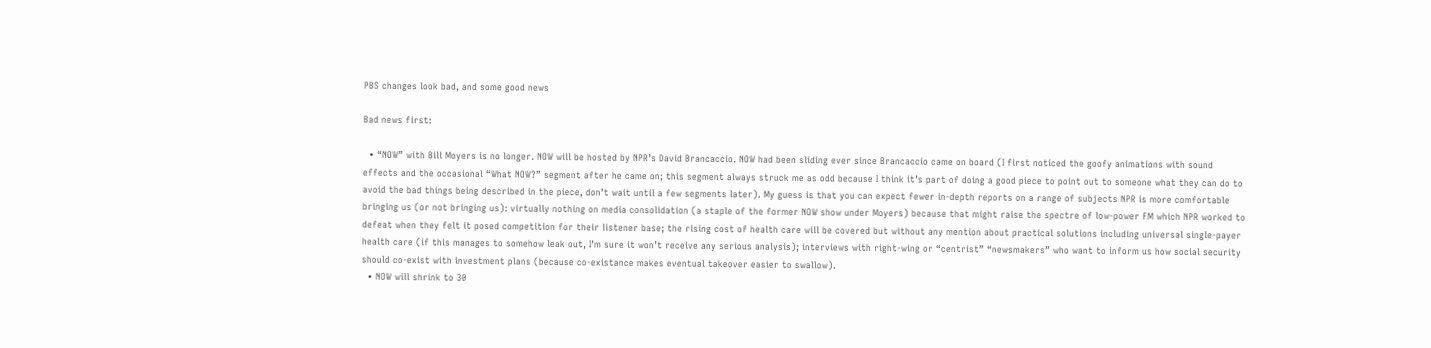PBS changes look bad, and some good news

Bad news first:

  • “NOW” with Bill Moyers is no longer. NOW will be hosted by NPR’s David Brancaccio. NOW had been sliding ever since Brancaccio came on board (I first noticed the goofy animations with sound effects and the occasional “What NOW?” segment after he came on; this segment always struck me as odd because I think it’s part of doing a good piece to point out to someone what they can do to avoid the bad things being described in the piece, don’t wait until a few segments later). My guess is that you can expect fewer in-depth reports on a range of subjects NPR is more comfortable bringing us (or not bringing us): virtually nothing on media consolidation (a staple of the former NOW show under Moyers) because that might raise the spectre of low-power FM which NPR worked to defeat when they felt it posed competition for their listener base; the rising cost of health care will be covered but without any mention about practical solutions including universal single-payer health care (if this manages to somehow leak out, I’m sure it won’t receive any serious analysis); interviews with right-wing or “centrist” “newsmakers” who want to inform us how social security should co-exist with investment plans (because co-existance makes eventual takeover easier to swallow).
  • NOW will shrink to 30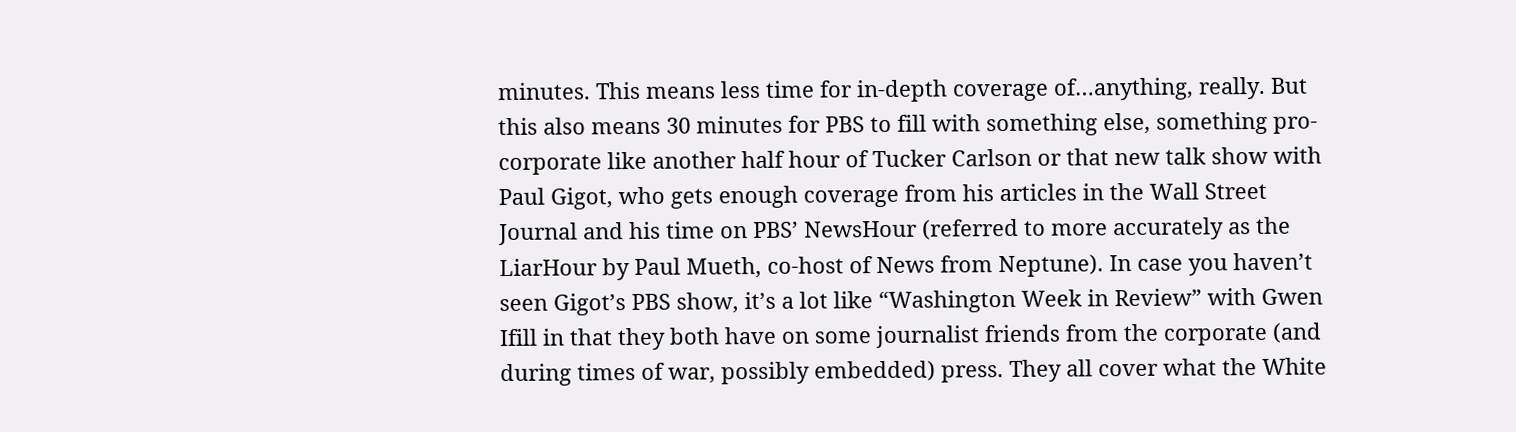minutes. This means less time for in-depth coverage of…anything, really. But this also means 30 minutes for PBS to fill with something else, something pro-corporate like another half hour of Tucker Carlson or that new talk show with Paul Gigot, who gets enough coverage from his articles in the Wall Street Journal and his time on PBS’ NewsHour (referred to more accurately as the LiarHour by Paul Mueth, co-host of News from Neptune). In case you haven’t seen Gigot’s PBS show, it’s a lot like “Washington Week in Review” with Gwen Ifill in that they both have on some journalist friends from the corporate (and during times of war, possibly embedded) press. They all cover what the White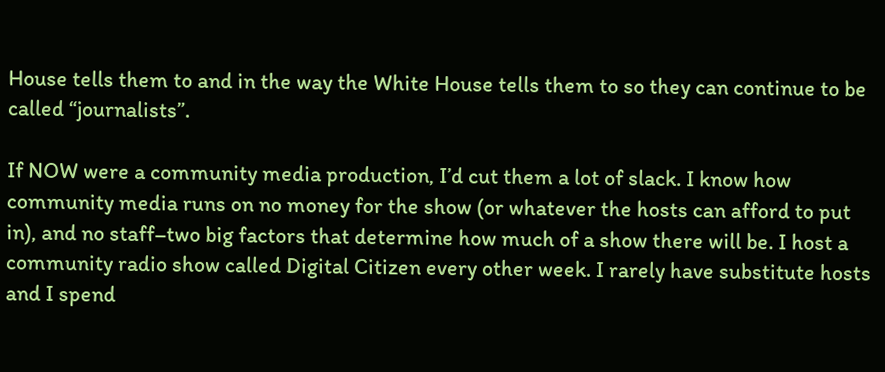House tells them to and in the way the White House tells them to so they can continue to be called “journalists”.

If NOW were a community media production, I’d cut them a lot of slack. I know how community media runs on no money for the show (or whatever the hosts can afford to put in), and no staff–two big factors that determine how much of a show there will be. I host a community radio show called Digital Citizen every other week. I rarely have substitute hosts and I spend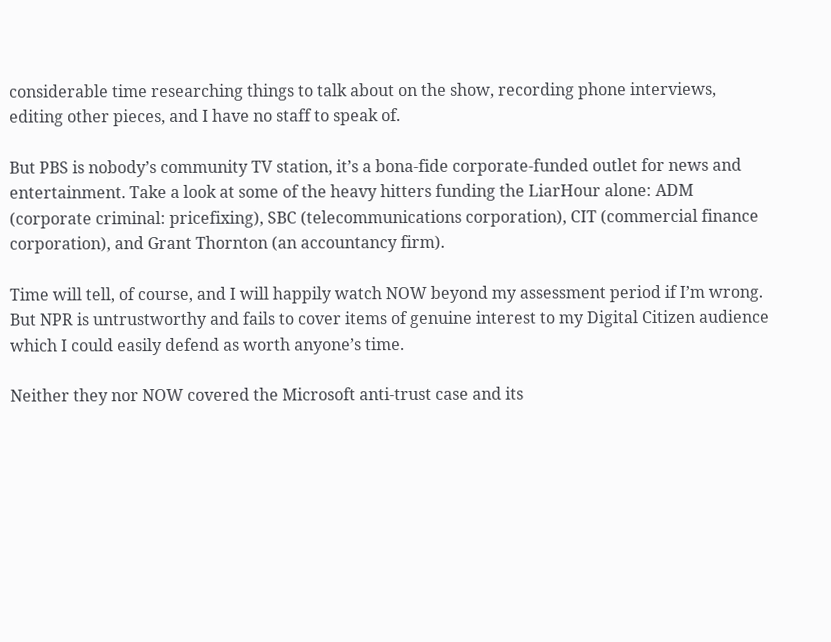considerable time researching things to talk about on the show, recording phone interviews, editing other pieces, and I have no staff to speak of.

But PBS is nobody’s community TV station, it’s a bona-fide corporate-funded outlet for news and entertainment. Take a look at some of the heavy hitters funding the LiarHour alone: ADM (corporate criminal: pricefixing), SBC (telecommunications corporation), CIT (commercial finance corporation), and Grant Thornton (an accountancy firm).

Time will tell, of course, and I will happily watch NOW beyond my assessment period if I’m wrong. But NPR is untrustworthy and fails to cover items of genuine interest to my Digital Citizen audience which I could easily defend as worth anyone’s time.

Neither they nor NOW covered the Microsoft anti-trust case and its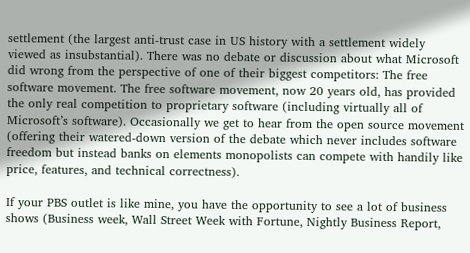settlement (the largest anti-trust case in US history with a settlement widely viewed as insubstantial). There was no debate or discussion about what Microsoft did wrong from the perspective of one of their biggest competitors: The free software movement. The free software movement, now 20 years old, has provided the only real competition to proprietary software (including virtually all of Microsoft’s software). Occasionally we get to hear from the open source movement (offering their watered-down version of the debate which never includes software freedom but instead banks on elements monopolists can compete with handily like price, features, and technical correctness).

If your PBS outlet is like mine, you have the opportunity to see a lot of business shows (Business week, Wall Street Week with Fortune, Nightly Business Report,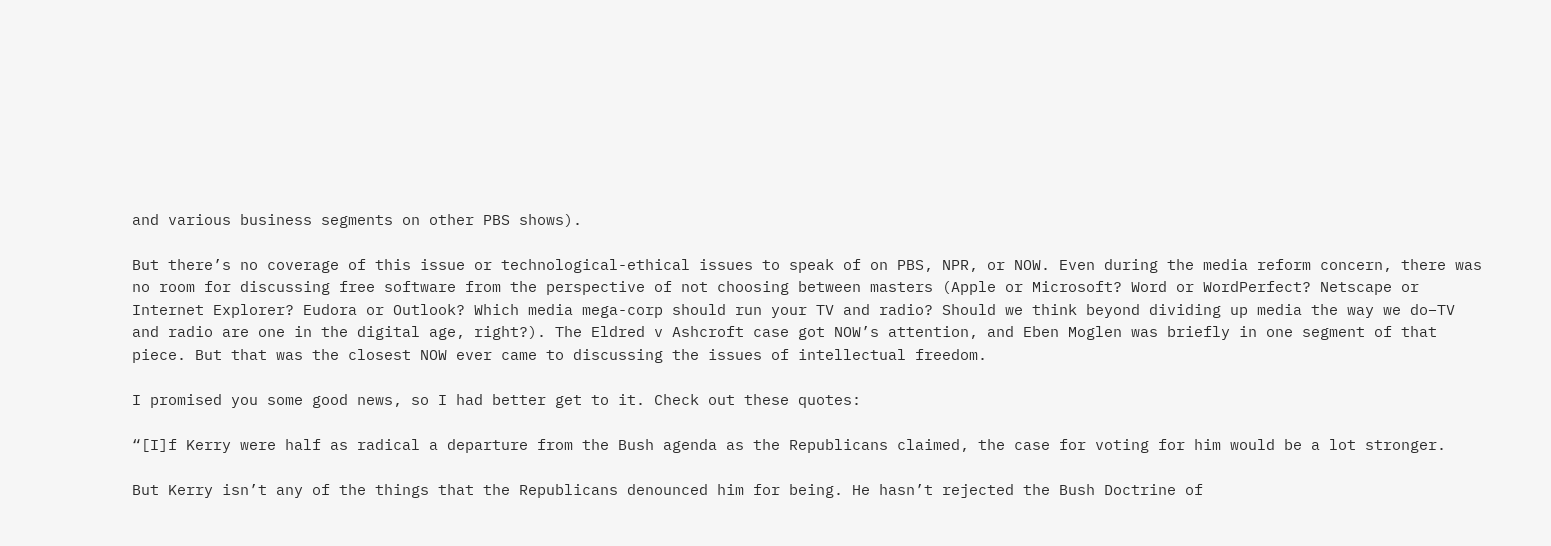and various business segments on other PBS shows).

But there’s no coverage of this issue or technological-ethical issues to speak of on PBS, NPR, or NOW. Even during the media reform concern, there was no room for discussing free software from the perspective of not choosing between masters (Apple or Microsoft? Word or WordPerfect? Netscape or Internet Explorer? Eudora or Outlook? Which media mega-corp should run your TV and radio? Should we think beyond dividing up media the way we do–TV and radio are one in the digital age, right?). The Eldred v Ashcroft case got NOW’s attention, and Eben Moglen was briefly in one segment of that piece. But that was the closest NOW ever came to discussing the issues of intellectual freedom.

I promised you some good news, so I had better get to it. Check out these quotes:

“[I]f Kerry were half as radical a departure from the Bush agenda as the Republicans claimed, the case for voting for him would be a lot stronger.

But Kerry isn’t any of the things that the Republicans denounced him for being. He hasn’t rejected the Bush Doctrine of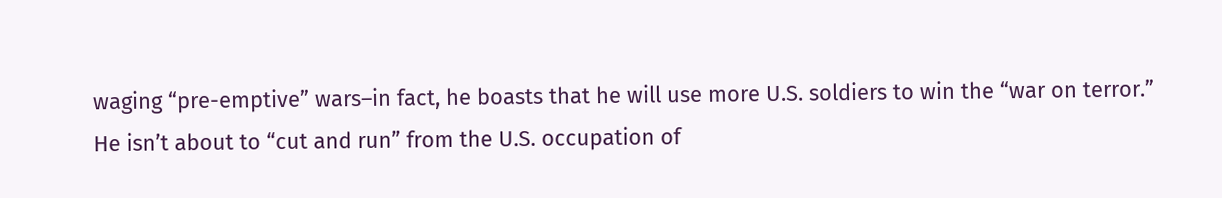waging “pre-emptive” wars–in fact, he boasts that he will use more U.S. soldiers to win the “war on terror.” He isn’t about to “cut and run” from the U.S. occupation of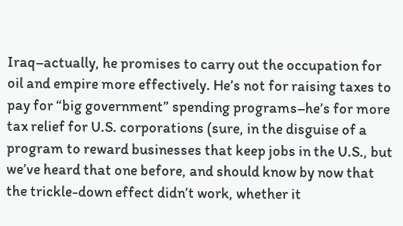Iraq–actually, he promises to carry out the occupation for oil and empire more effectively. He’s not for raising taxes to pay for “big government” spending programs–he’s for more tax relief for U.S. corporations (sure, in the disguise of a program to reward businesses that keep jobs in the U.S., but we’ve heard that one before, and should know by now that the trickle-down effect didn’t work, whether it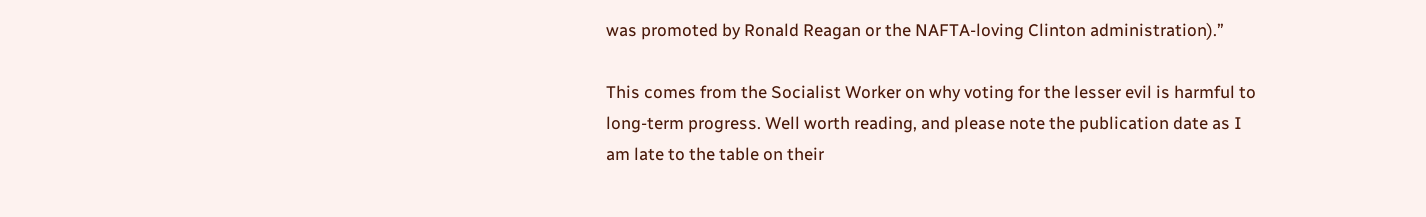was promoted by Ronald Reagan or the NAFTA-loving Clinton administration).”

This comes from the Socialist Worker on why voting for the lesser evil is harmful to long-term progress. Well worth reading, and please note the publication date as I am late to the table on their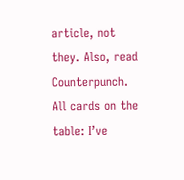article, not they. Also, read Counterpunch. All cards on the table: I’ve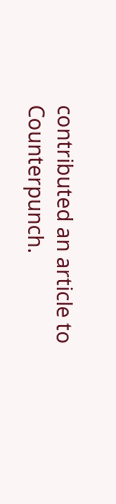contributed an article to Counterpunch.